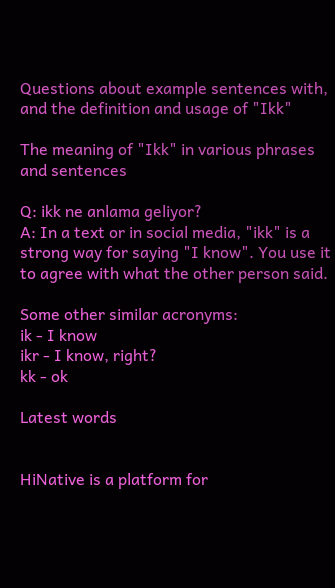Questions about example sentences with, and the definition and usage of "Ikk"

The meaning of "Ikk" in various phrases and sentences

Q: ikk ne anlama geliyor?
A: In a text or in social media, "ikk" is a strong way for saying "I know". You use it to agree with what the other person said.

Some other similar acronyms:
ik - I know
ikr - I know, right?
kk - ok

Latest words


HiNative is a platform for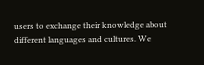users to exchange their knowledge about different languages and cultures. We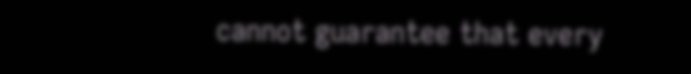cannot guarantee that every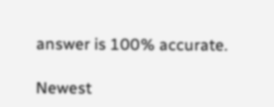answer is 100% accurate.

Newest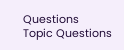Questions
Topic Questions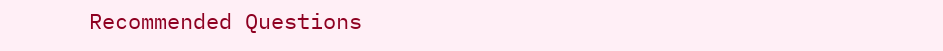Recommended Questions